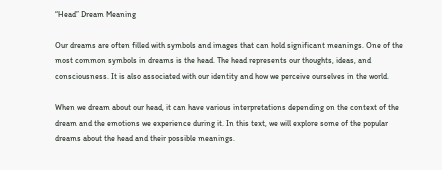“Head” Dream Meaning

Our dreams are often filled with symbols and images that can hold significant meanings. One of the most common symbols in dreams is the head. The head represents our thoughts, ideas, and consciousness. It is also associated with our identity and how we perceive ourselves in the world.

When we dream about our head, it can have various interpretations depending on the context of the dream and the emotions we experience during it. In this text, we will explore some of the popular dreams about the head and their possible meanings.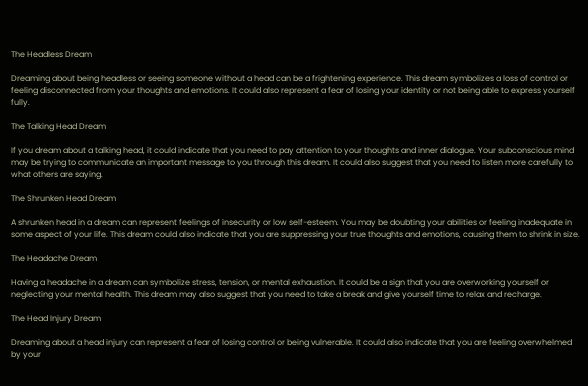The Headless Dream

Dreaming about being headless or seeing someone without a head can be a frightening experience. This dream symbolizes a loss of control or feeling disconnected from your thoughts and emotions. It could also represent a fear of losing your identity or not being able to express yourself fully.

The Talking Head Dream

If you dream about a talking head, it could indicate that you need to pay attention to your thoughts and inner dialogue. Your subconscious mind may be trying to communicate an important message to you through this dream. It could also suggest that you need to listen more carefully to what others are saying.

The Shrunken Head Dream

A shrunken head in a dream can represent feelings of insecurity or low self-esteem. You may be doubting your abilities or feeling inadequate in some aspect of your life. This dream could also indicate that you are suppressing your true thoughts and emotions, causing them to shrink in size.

The Headache Dream

Having a headache in a dream can symbolize stress, tension, or mental exhaustion. It could be a sign that you are overworking yourself or neglecting your mental health. This dream may also suggest that you need to take a break and give yourself time to relax and recharge.

The Head Injury Dream

Dreaming about a head injury can represent a fear of losing control or being vulnerable. It could also indicate that you are feeling overwhelmed by your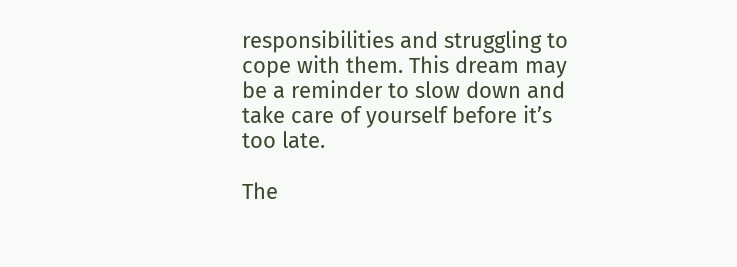responsibilities and struggling to cope with them. This dream may be a reminder to slow down and take care of yourself before it’s too late.

The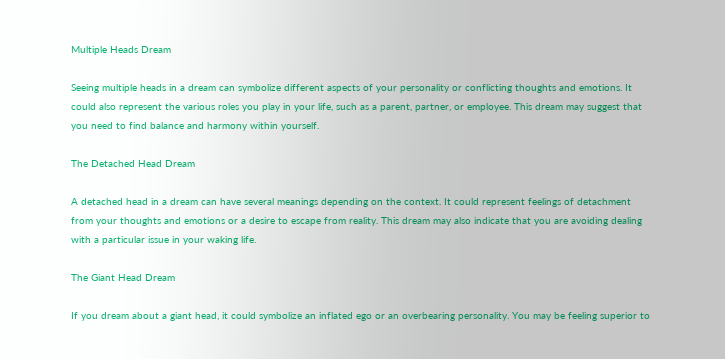Multiple Heads Dream

Seeing multiple heads in a dream can symbolize different aspects of your personality or conflicting thoughts and emotions. It could also represent the various roles you play in your life, such as a parent, partner, or employee. This dream may suggest that you need to find balance and harmony within yourself.

The Detached Head Dream

A detached head in a dream can have several meanings depending on the context. It could represent feelings of detachment from your thoughts and emotions or a desire to escape from reality. This dream may also indicate that you are avoiding dealing with a particular issue in your waking life.

The Giant Head Dream

If you dream about a giant head, it could symbolize an inflated ego or an overbearing personality. You may be feeling superior to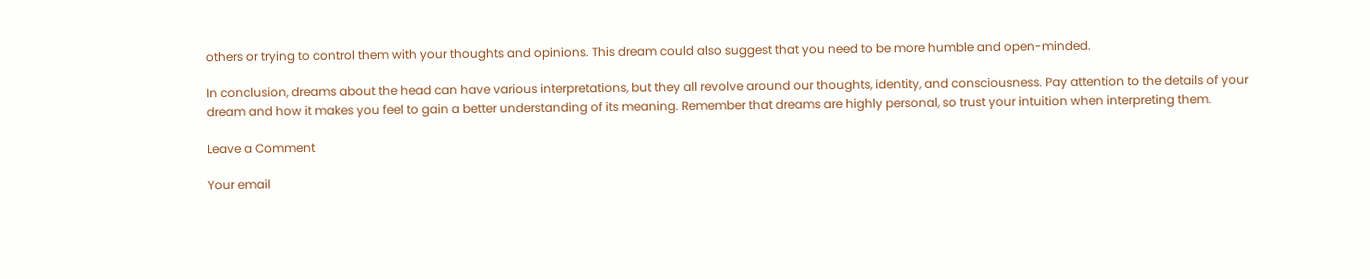others or trying to control them with your thoughts and opinions. This dream could also suggest that you need to be more humble and open-minded.

In conclusion, dreams about the head can have various interpretations, but they all revolve around our thoughts, identity, and consciousness. Pay attention to the details of your dream and how it makes you feel to gain a better understanding of its meaning. Remember that dreams are highly personal, so trust your intuition when interpreting them.

Leave a Comment

Your email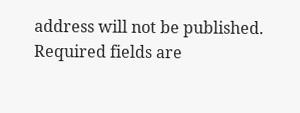address will not be published. Required fields are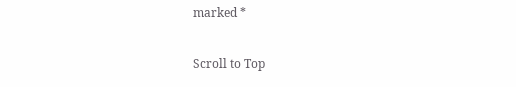marked *

Scroll to Top